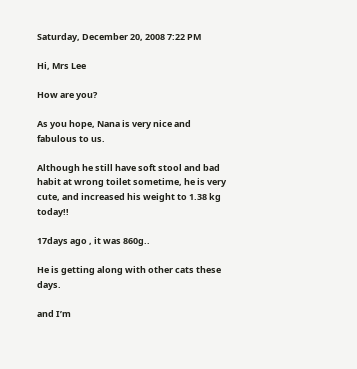Saturday, December 20, 2008 7:22 PM

Hi, Mrs Lee

How are you?

As you hope, Nana is very nice and fabulous to us.

Although he still have soft stool and bad habit at wrong toilet sometime, he is very cute, and increased his weight to 1.38 kg today!!

17days ago , it was 860g..

He is getting along with other cats these days.

and I’m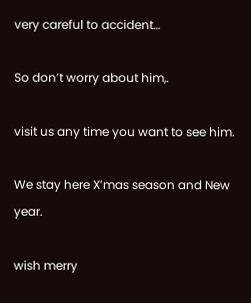very careful to accident…

So don’t worry about him,.

visit us any time you want to see him.

We stay here X’mas season and New year.

wish merry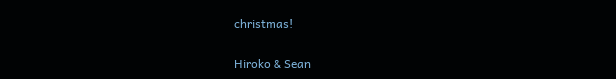christmas!

Hiroko & Sean